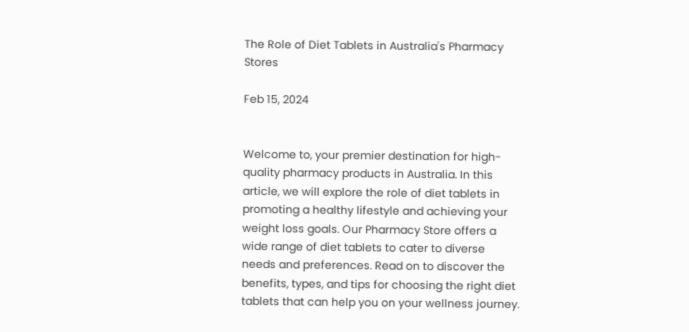The Role of Diet Tablets in Australia's Pharmacy Stores

Feb 15, 2024


Welcome to, your premier destination for high-quality pharmacy products in Australia. In this article, we will explore the role of diet tablets in promoting a healthy lifestyle and achieving your weight loss goals. Our Pharmacy Store offers a wide range of diet tablets to cater to diverse needs and preferences. Read on to discover the benefits, types, and tips for choosing the right diet tablets that can help you on your wellness journey.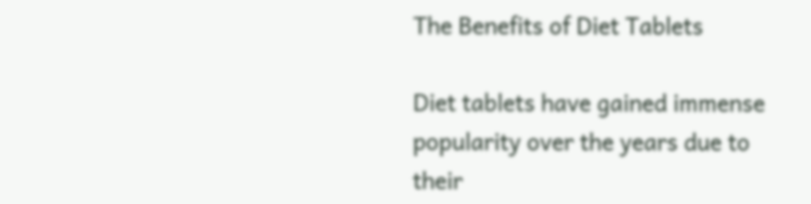The Benefits of Diet Tablets

Diet tablets have gained immense popularity over the years due to their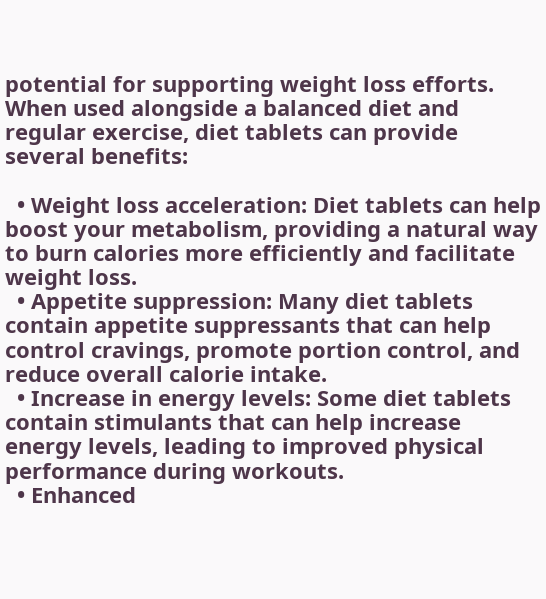potential for supporting weight loss efforts. When used alongside a balanced diet and regular exercise, diet tablets can provide several benefits:

  • Weight loss acceleration: Diet tablets can help boost your metabolism, providing a natural way to burn calories more efficiently and facilitate weight loss.
  • Appetite suppression: Many diet tablets contain appetite suppressants that can help control cravings, promote portion control, and reduce overall calorie intake.
  • Increase in energy levels: Some diet tablets contain stimulants that can help increase energy levels, leading to improved physical performance during workouts.
  • Enhanced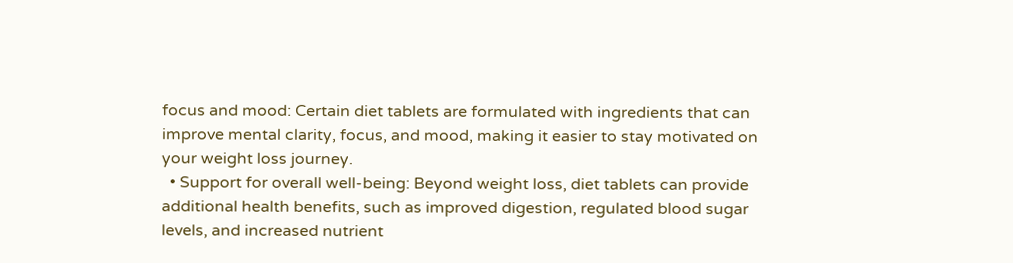focus and mood: Certain diet tablets are formulated with ingredients that can improve mental clarity, focus, and mood, making it easier to stay motivated on your weight loss journey.
  • Support for overall well-being: Beyond weight loss, diet tablets can provide additional health benefits, such as improved digestion, regulated blood sugar levels, and increased nutrient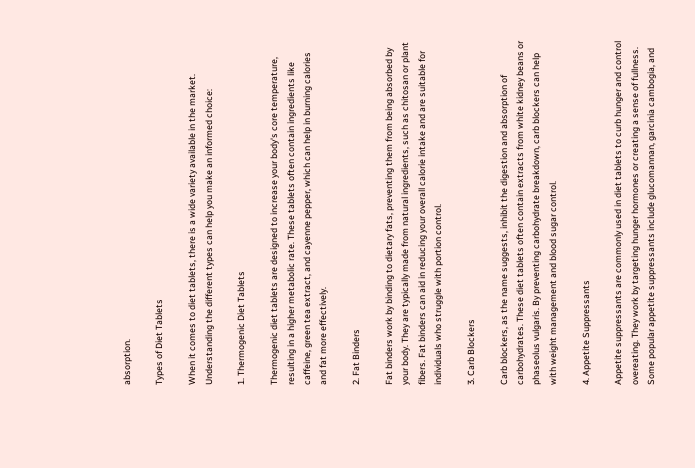absorption.

Types of Diet Tablets

When it comes to diet tablets, there is a wide variety available in the market. Understanding the different types can help you make an informed choice:

1. Thermogenic Diet Tablets

Thermogenic diet tablets are designed to increase your body's core temperature, resulting in a higher metabolic rate. These tablets often contain ingredients like caffeine, green tea extract, and cayenne pepper, which can help in burning calories and fat more effectively.

2. Fat Binders

Fat binders work by binding to dietary fats, preventing them from being absorbed by your body. They are typically made from natural ingredients, such as chitosan or plant fibers. Fat binders can aid in reducing your overall calorie intake and are suitable for individuals who struggle with portion control.

3. Carb Blockers

Carb blockers, as the name suggests, inhibit the digestion and absorption of carbohydrates. These diet tablets often contain extracts from white kidney beans or phaseolus vulgaris. By preventing carbohydrate breakdown, carb blockers can help with weight management and blood sugar control.

4. Appetite Suppressants

Appetite suppressants are commonly used in diet tablets to curb hunger and control overeating. They work by targeting hunger hormones or creating a sense of fullness. Some popular appetite suppressants include glucomannan, garcinia cambogia, and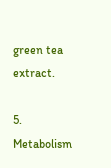green tea extract.

5. Metabolism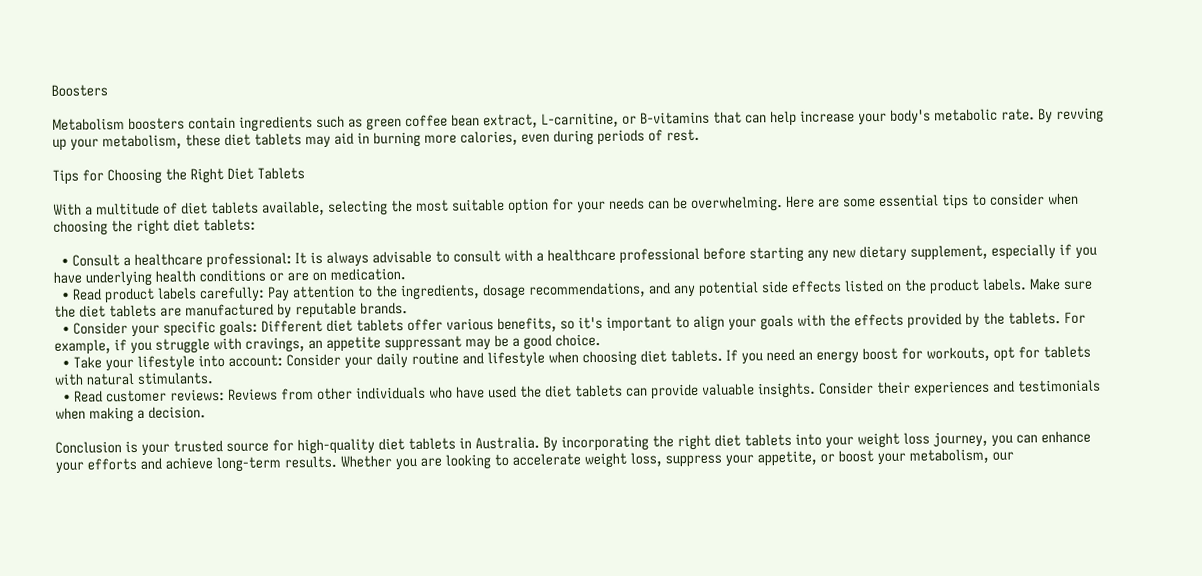Boosters

Metabolism boosters contain ingredients such as green coffee bean extract, L-carnitine, or B-vitamins that can help increase your body's metabolic rate. By revving up your metabolism, these diet tablets may aid in burning more calories, even during periods of rest.

Tips for Choosing the Right Diet Tablets

With a multitude of diet tablets available, selecting the most suitable option for your needs can be overwhelming. Here are some essential tips to consider when choosing the right diet tablets:

  • Consult a healthcare professional: It is always advisable to consult with a healthcare professional before starting any new dietary supplement, especially if you have underlying health conditions or are on medication.
  • Read product labels carefully: Pay attention to the ingredients, dosage recommendations, and any potential side effects listed on the product labels. Make sure the diet tablets are manufactured by reputable brands.
  • Consider your specific goals: Different diet tablets offer various benefits, so it's important to align your goals with the effects provided by the tablets. For example, if you struggle with cravings, an appetite suppressant may be a good choice.
  • Take your lifestyle into account: Consider your daily routine and lifestyle when choosing diet tablets. If you need an energy boost for workouts, opt for tablets with natural stimulants.
  • Read customer reviews: Reviews from other individuals who have used the diet tablets can provide valuable insights. Consider their experiences and testimonials when making a decision.

Conclusion is your trusted source for high-quality diet tablets in Australia. By incorporating the right diet tablets into your weight loss journey, you can enhance your efforts and achieve long-term results. Whether you are looking to accelerate weight loss, suppress your appetite, or boost your metabolism, our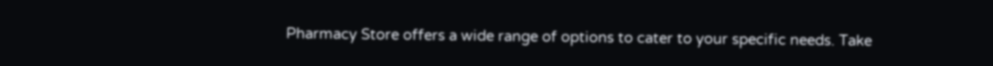Pharmacy Store offers a wide range of options to cater to your specific needs. Take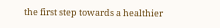the first step towards a healthier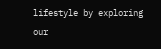lifestyle by exploring our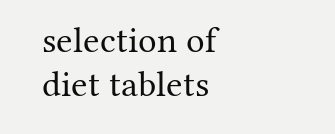selection of diet tablets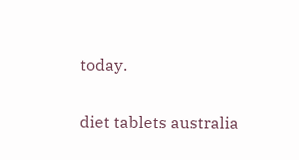today.

diet tablets australia